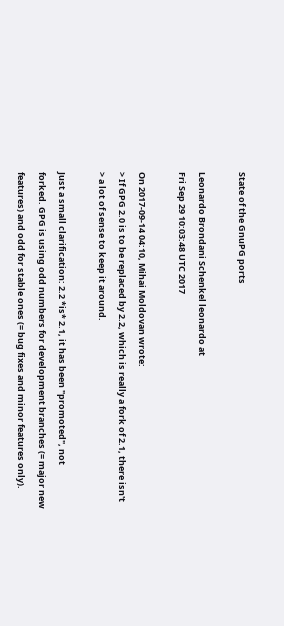State of the GnuPG ports

Leonardo Brondani Schenkel leonardo at
Fri Sep 29 10:03:48 UTC 2017

On 2017-09-14 04:10, Mihai Moldovan wrote:
> If GPG 2.0 is to be replaced by 2.2, which is really a fork of 2.1, there isn't
> a lot of sense to keep it around.

Just a small clarification: 2.2 *is* 2.1, it has been "promoted", not
forked. GPG is using odd numbers for development branches (= major new
features) and odd for stable ones (= bug fixes and minor features only).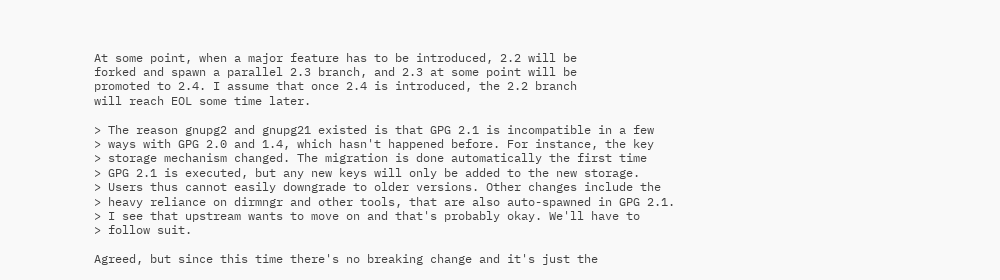At some point, when a major feature has to be introduced, 2.2 will be
forked and spawn a parallel 2.3 branch, and 2.3 at some point will be
promoted to 2.4. I assume that once 2.4 is introduced, the 2.2 branch
will reach EOL some time later.

> The reason gnupg2 and gnupg21 existed is that GPG 2.1 is incompatible in a few
> ways with GPG 2.0 and 1.4, which hasn't happened before. For instance, the key
> storage mechanism changed. The migration is done automatically the first time
> GPG 2.1 is executed, but any new keys will only be added to the new storage.
> Users thus cannot easily downgrade to older versions. Other changes include the
> heavy reliance on dirmngr and other tools, that are also auto-spawned in GPG 2.1.
> I see that upstream wants to move on and that's probably okay. We'll have to
> follow suit.

Agreed, but since this time there's no breaking change and it's just the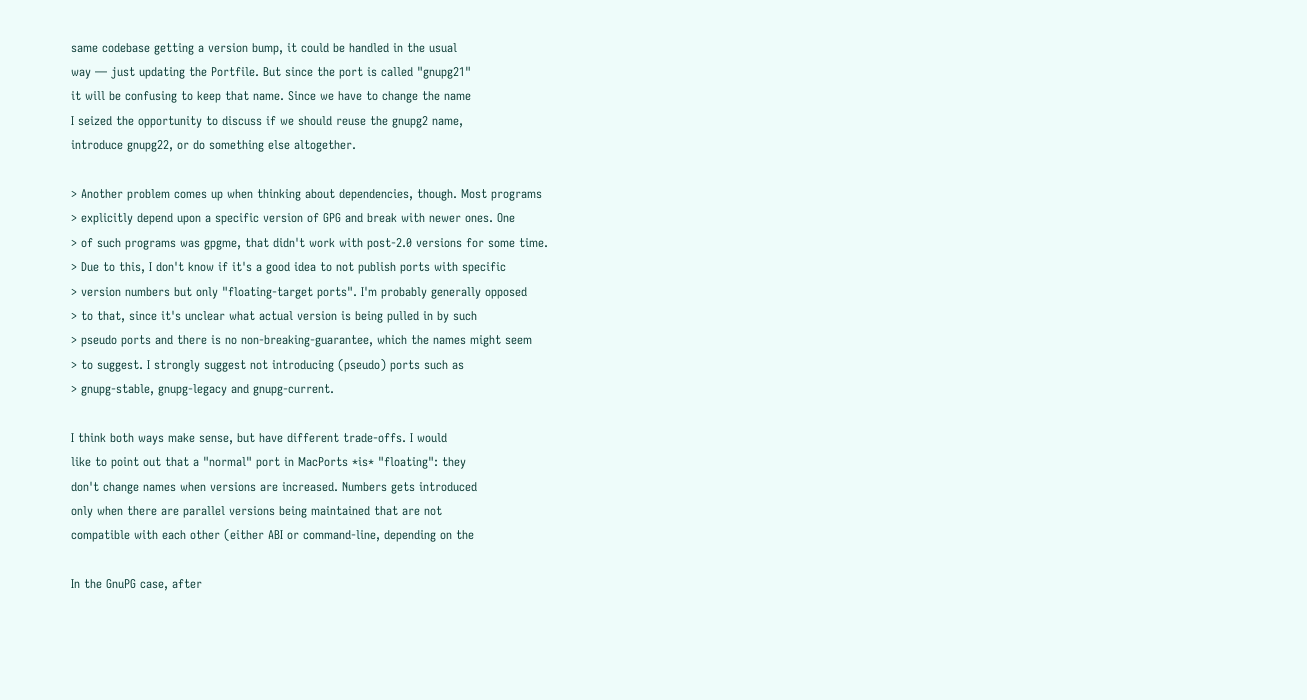same codebase getting a version bump, it could be handled in the usual
way — just updating the Portfile. But since the port is called "gnupg21"
it will be confusing to keep that name. Since we have to change the name
I seized the opportunity to discuss if we should reuse the gnupg2 name,
introduce gnupg22, or do something else altogether.

> Another problem comes up when thinking about dependencies, though. Most programs
> explicitly depend upon a specific version of GPG and break with newer ones. One
> of such programs was gpgme, that didn't work with post-2.0 versions for some time.
> Due to this, I don't know if it's a good idea to not publish ports with specific
> version numbers but only "floating-target ports". I'm probably generally opposed
> to that, since it's unclear what actual version is being pulled in by such
> pseudo ports and there is no non-breaking-guarantee, which the names might seem
> to suggest. I strongly suggest not introducing (pseudo) ports such as
> gnupg-stable, gnupg-legacy and gnupg-current.

I think both ways make sense, but have different trade-offs. I would
like to point out that a "normal" port in MacPorts *is* "floating": they
don't change names when versions are increased. Numbers gets introduced
only when there are parallel versions being maintained that are not
compatible with each other (either ABI or command-line, depending on the

In the GnuPG case, after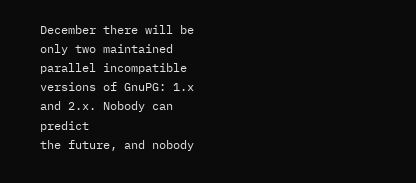December there will be only two maintained
parallel incompatible versions of GnuPG: 1.x and 2.x. Nobody can predict
the future, and nobody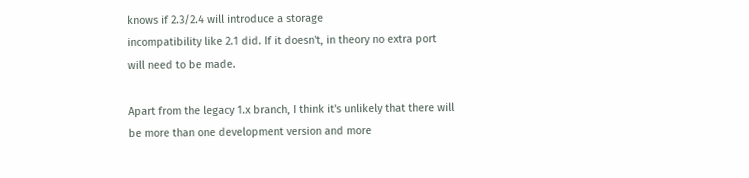knows if 2.3/2.4 will introduce a storage
incompatibility like 2.1 did. If it doesn't, in theory no extra port
will need to be made.

Apart from the legacy 1.x branch, I think it's unlikely that there will
be more than one development version and more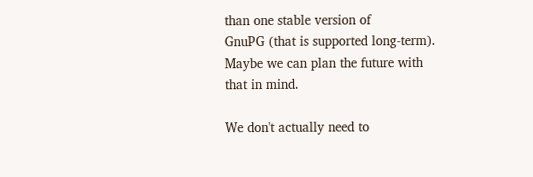than one stable version of
GnuPG (that is supported long-term). Maybe we can plan the future with
that in mind.

We don't actually need to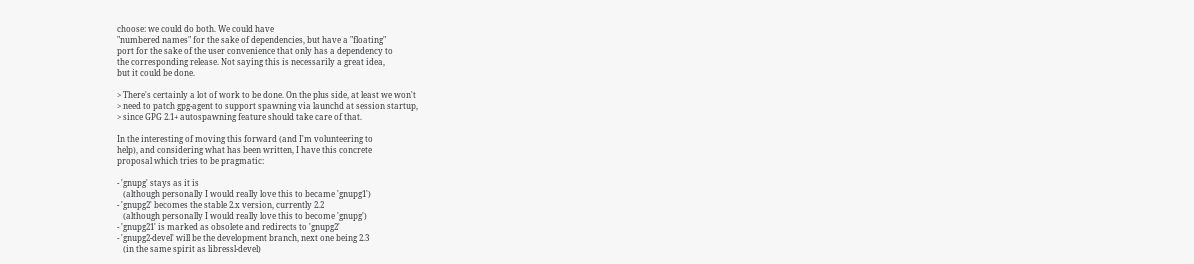choose: we could do both. We could have
"numbered names" for the sake of dependencies, but have a "floating"
port for the sake of the user convenience that only has a dependency to
the corresponding release. Not saying this is necessarily a great idea,
but it could be done.

> There's certainly a lot of work to be done. On the plus side, at least we won't
> need to patch gpg-agent to support spawning via launchd at session startup,
> since GPG 2.1+ autospawning feature should take care of that.

In the interesting of moving this forward (and I'm volunteering to
help), and considering what has been written, I have this concrete
proposal which tries to be pragmatic:

- 'gnupg' stays as it is
   (although personally I would really love this to became 'gnupg1')
- 'gnupg2' becomes the stable 2.x version, currently 2.2
   (although personally I would really love this to become 'gnupg')
- 'gnupg21' is marked as obsolete and redirects to 'gnupg2'
- 'gnupg2-devel' will be the development branch, next one being 2.3
   (in the same spirit as libressl-devel)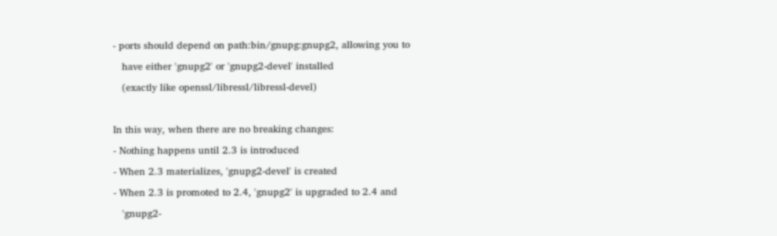- ports should depend on path:bin/gnupg:gnupg2, allowing you to
   have either 'gnupg2' or 'gnupg2-devel' installed
   (exactly like openssl/libressl/libressl-devel)

In this way, when there are no breaking changes:
- Nothing happens until 2.3 is introduced
- When 2.3 materializes, 'gnupg2-devel' is created
- When 2.3 is promoted to 2.4, 'gnupg2' is upgraded to 2.4 and
   'gnupg2-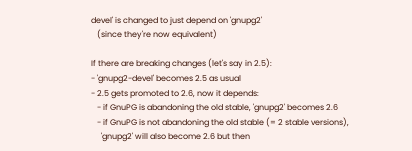devel' is changed to just depend on 'gnupg2'
   (since they're now equivalent)

If there are breaking changes (let's say in 2.5):
- 'gnupg2-devel' becomes 2.5 as usual
- 2.5 gets promoted to 2.6, now it depends:
   - if GnuPG is abandoning the old stable, 'gnupg2' becomes 2.6
   - if GnuPG is not abandoning the old stable (= 2 stable versions),
     'gnupg2' will also become 2.6 but then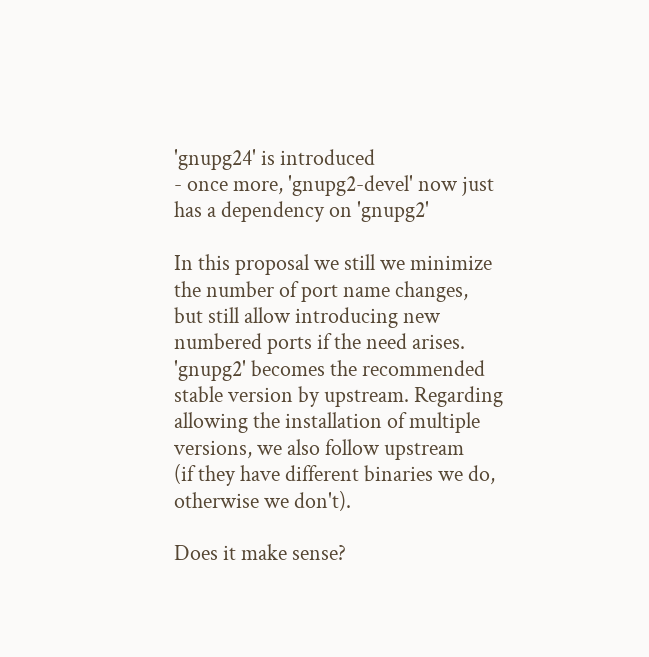'gnupg24' is introduced
- once more, 'gnupg2-devel' now just has a dependency on 'gnupg2'

In this proposal we still we minimize the number of port name changes,
but still allow introducing new numbered ports if the need arises.
'gnupg2' becomes the recommended stable version by upstream. Regarding
allowing the installation of multiple versions, we also follow upstream
(if they have different binaries we do, otherwise we don't).

Does it make sense?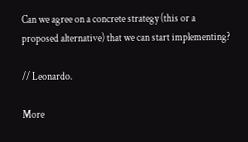Can we agree on a concrete strategy (this or a
proposed alternative) that we can start implementing?

// Leonardo.

More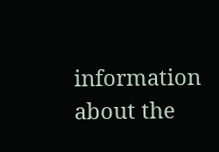information about the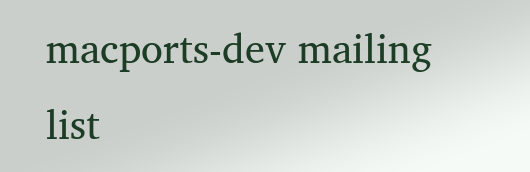macports-dev mailing list